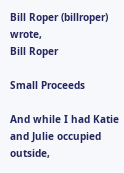Bill Roper (billroper) wrote,
Bill Roper

Small Proceeds

And while I had Katie and Julie occupied outside,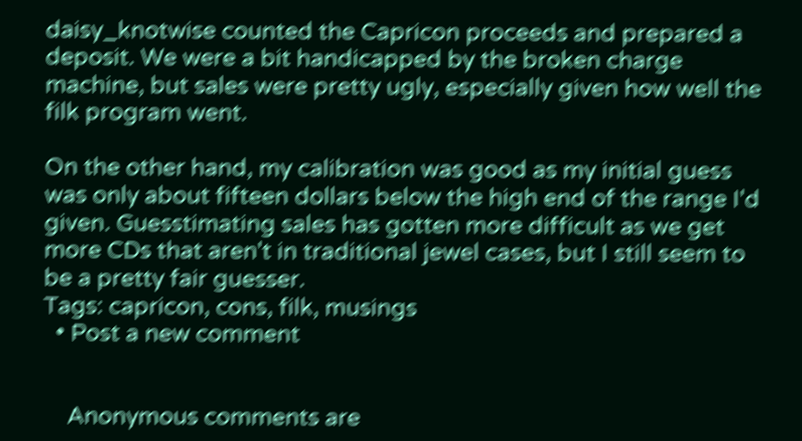daisy_knotwise counted the Capricon proceeds and prepared a deposit. We were a bit handicapped by the broken charge machine, but sales were pretty ugly, especially given how well the filk program went.

On the other hand, my calibration was good as my initial guess was only about fifteen dollars below the high end of the range I'd given. Guesstimating sales has gotten more difficult as we get more CDs that aren't in traditional jewel cases, but I still seem to be a pretty fair guesser.
Tags: capricon, cons, filk, musings
  • Post a new comment


    Anonymous comments are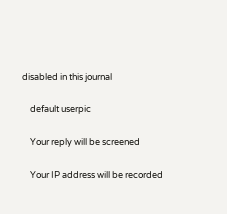disabled in this journal

    default userpic

    Your reply will be screened

    Your IP address will be recorded